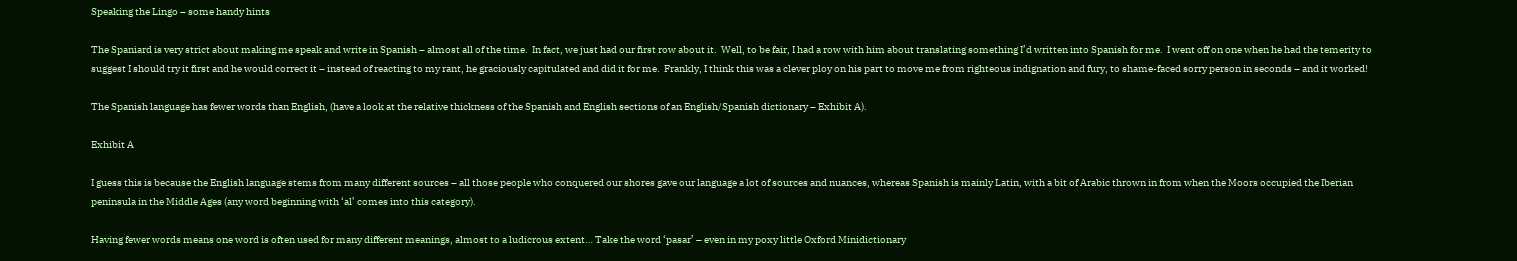Speaking the Lingo – some handy hints

The Spaniard is very strict about making me speak and write in Spanish – almost all of the time.  In fact, we just had our first row about it.  Well, to be fair, I had a row with him about translating something I’d written into Spanish for me.  I went off on one when he had the temerity to suggest I should try it first and he would correct it – instead of reacting to my rant, he graciously capitulated and did it for me.  Frankly, I think this was a clever ploy on his part to move me from righteous indignation and fury, to shame-faced sorry person in seconds – and it worked!

The Spanish language has fewer words than English, (have a look at the relative thickness of the Spanish and English sections of an English/Spanish dictionary – Exhibit A).

Exhibit A

I guess this is because the English language stems from many different sources – all those people who conquered our shores gave our language a lot of sources and nuances, whereas Spanish is mainly Latin, with a bit of Arabic thrown in from when the Moors occupied the Iberian peninsula in the Middle Ages (any word beginning with ‘al’ comes into this category).

Having fewer words means one word is often used for many different meanings, almost to a ludicrous extent… Take the word ‘pasar’ – even in my poxy little Oxford Minidictionary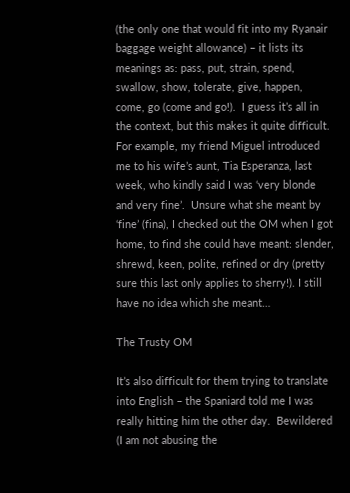(the only one that would fit into my Ryanair baggage weight allowance) – it lists its meanings as: pass, put, strain, spend, swallow, show, tolerate, give, happen, come, go (come and go!).  I guess it’s all in the context, but this makes it quite difficult.  For example, my friend Miguel introduced me to his wife’s aunt, Tia Esperanza, last week, who kindly said I was ‘very blonde and very fine’.  Unsure what she meant by ‘fine’ (fina), I checked out the OM when I got home, to find she could have meant: slender, shrewd, keen, polite, refined or dry (pretty sure this last only applies to sherry!). I still have no idea which she meant…

The Trusty OM

It’s also difficult for them trying to translate into English – the Spaniard told me I was really hitting him the other day.  Bewildered (I am not abusing the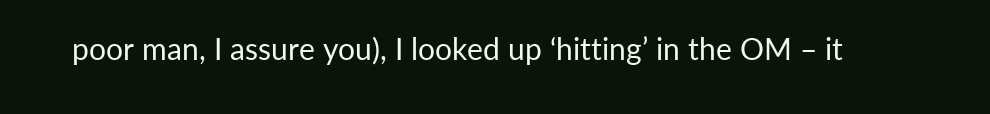poor man, I assure you), I looked up ‘hitting’ in the OM – it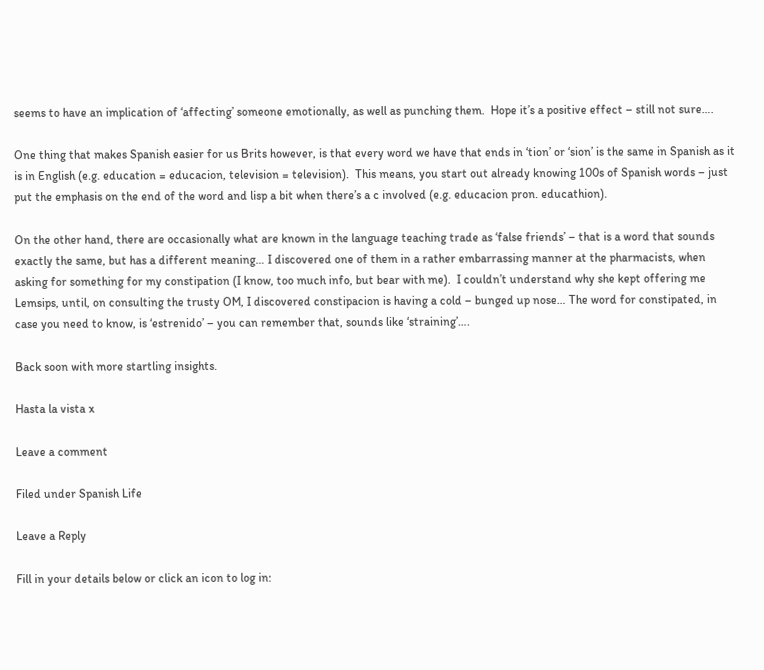seems to have an implication of ‘affecting’ someone emotionally, as well as punching them.  Hope it’s a positive effect – still not sure….

One thing that makes Spanish easier for us Brits however, is that every word we have that ends in ‘tion’ or ‘sion’ is the same in Spanish as it is in English (e.g. education = educacion, television = television).  This means, you start out already knowing 100s of Spanish words – just put the emphasis on the end of the word and lisp a bit when there’s a c involved (e.g. educacion pron. educathion).

On the other hand, there are occasionally what are known in the language teaching trade as ‘false friends’ – that is a word that sounds exactly the same, but has a different meaning… I discovered one of them in a rather embarrassing manner at the pharmacists, when asking for something for my constipation (I know, too much info, but bear with me).  I couldn’t understand why she kept offering me Lemsips, until, on consulting the trusty OM, I discovered constipacion is having a cold – bunged up nose… The word for constipated, in case you need to know, is ‘estrenido’ – you can remember that, sounds like ‘straining’….

Back soon with more startling insights.

Hasta la vista x

Leave a comment

Filed under Spanish Life

Leave a Reply

Fill in your details below or click an icon to log in: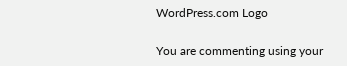WordPress.com Logo

You are commenting using your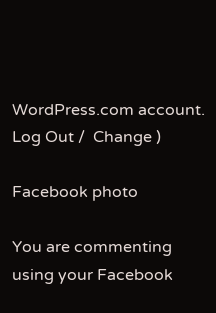WordPress.com account. Log Out /  Change )

Facebook photo

You are commenting using your Facebook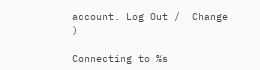account. Log Out /  Change )

Connecting to %s